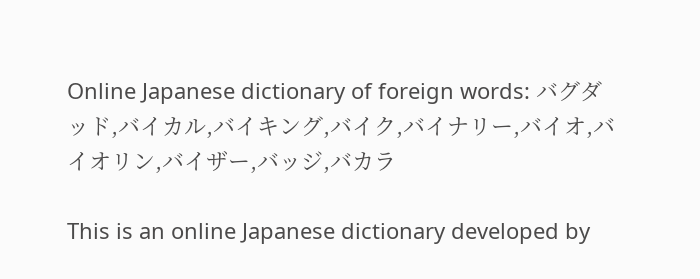Online Japanese dictionary of foreign words: バグダッド,バイカル,バイキング,バイク,バイナリー,バイオ,バイオリン,バイザー,バッジ,バカラ

This is an online Japanese dictionary developed by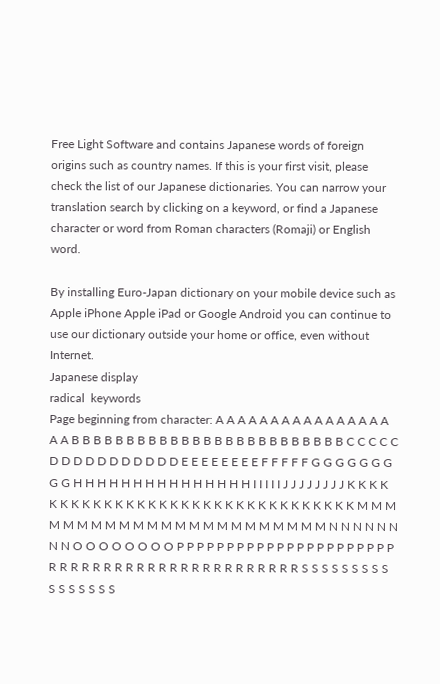Free Light Software and contains Japanese words of foreign origins such as country names. If this is your first visit, please check the list of our Japanese dictionaries. You can narrow your translation search by clicking on a keyword, or find a Japanese character or word from Roman characters (Romaji) or English word.

By installing Euro-Japan dictionary on your mobile device such as Apple iPhone Apple iPad or Google Android you can continue to use our dictionary outside your home or office, even without Internet.
Japanese display
radical  keywords
Page beginning from character: A A A A A A A A A A A A A A A A A A B B B B B B B B B B B B B B B B B B B B B B B B B C C C C C D D D D D D D D D D D E E E E E E E E F F F F F G G G G G G G G G H H H H H H H H H H H H H H H I I I I I J J J J J J J J K K K K K K K K K K K K K K K K K K K K K K K K K K K K K K K K M M M M M M M M M M M M M M M M M M M M M M M N N N N N N N N O O O O O O O O P P P P P P P P P P P P P P P P P P P P P P R R R R R R R R R R R R R R R R R R R R R R R S S S S S S S S S S S S S S S S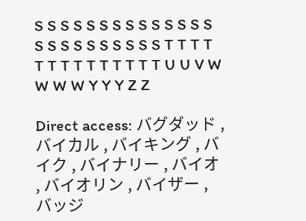S S S S S S S S S S S S S S S S S S S S S S S S T T T T T T T T T T T T T T U U V W W W W Y Y Y Z Z

Direct access: バグダッド , バイカル , バイキング , バイク , バイナリー , バイオ , バイオリン , バイザー , バッジ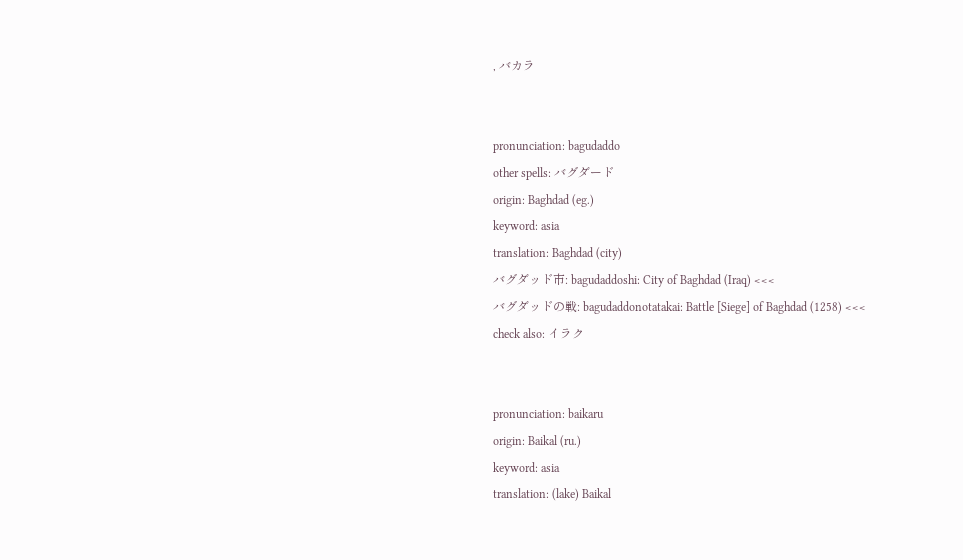, バカラ


pronunciation: bagudaddo
other spells: バグダード
origin: Baghdad (eg.)
keyword: asia
translation: Baghdad (city)
バグダッド市: bagudaddoshi: City of Baghdad (Iraq) <<<
バグダッドの戦: bagudaddonotatakai: Battle [Siege] of Baghdad (1258) <<<
check also: イラク


pronunciation: baikaru
origin: Baikal (ru.)
keyword: asia
translation: (lake) Baikal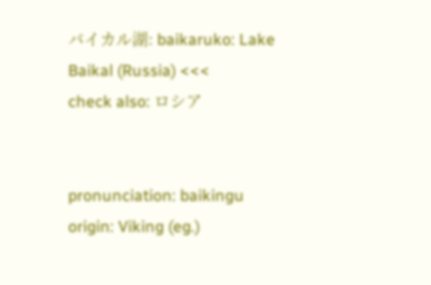バイカル湖: baikaruko: Lake Baikal (Russia) <<<
check also: ロシア


pronunciation: baikingu
origin: Viking (eg.)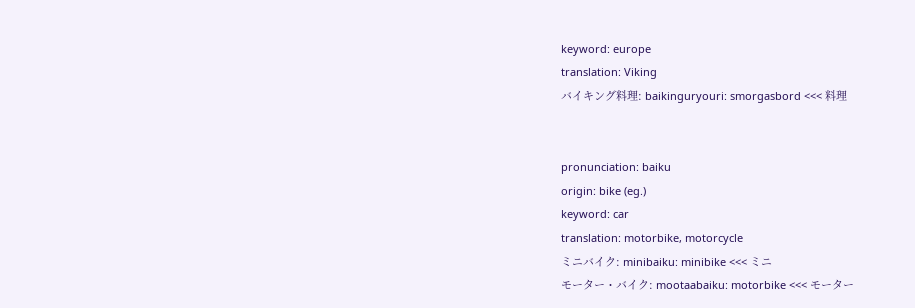keyword: europe
translation: Viking
バイキング料理: baikinguryouri: smorgasbord <<< 料理


pronunciation: baiku
origin: bike (eg.)
keyword: car
translation: motorbike, motorcycle
ミニバイク: minibaiku: minibike <<< ミニ
モーター・バイク: mootaabaiku: motorbike <<< モーター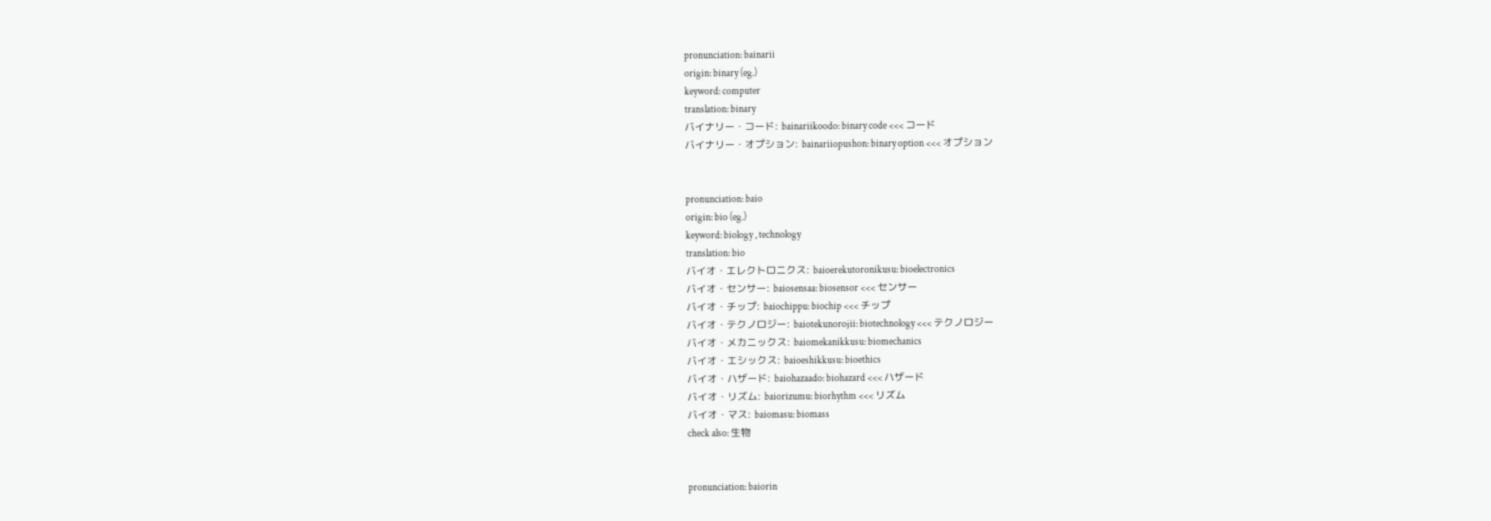pronunciation: bainarii
origin: binary (eg.)
keyword: computer
translation: binary
バイナリー・コード: bainariikoodo: binary code <<< コード
バイナリー・オプション: bainariiopushon: binary option <<< オプション


pronunciation: baio
origin: bio (eg.)
keyword: biology , technology
translation: bio
バイオ・エレクトロニクス: baioerekutoronikusu: bioelectronics
バイオ・センサー: baiosensaa: biosensor <<< センサー
バイオ・チップ: baiochippu: biochip <<< チップ
バイオ・テクノロジー: baiotekunorojii: biotechnology <<< テクノロジー
バイオ・メカニックス: baiomekanikkusu: biomechanics
バイオ・エシックス: baioeshikkusu: bioethics
バイオ・ハザード: baiohazaado: biohazard <<< ハザード
バイオ・リズム: baiorizumu: biorhythm <<< リズム
バイオ・マス: baiomasu: biomass
check also: 生物


pronunciation: baiorin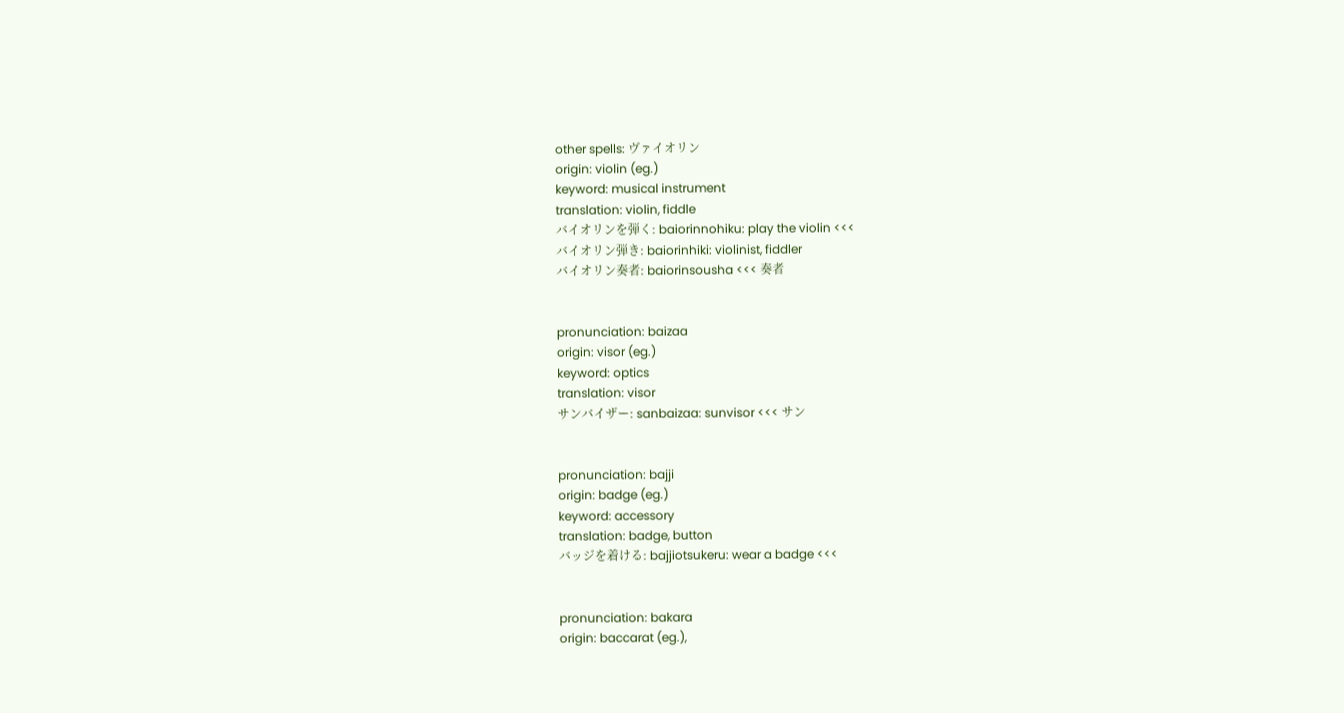other spells: ヴァイオリン
origin: violin (eg.)
keyword: musical instrument
translation: violin, fiddle
バイオリンを弾く: baiorinnohiku: play the violin <<<
バイオリン弾き: baiorinhiki: violinist, fiddler
バイオリン奏者: baiorinsousha <<< 奏者


pronunciation: baizaa
origin: visor (eg.)
keyword: optics
translation: visor
サンバイザー: sanbaizaa: sunvisor <<< サン


pronunciation: bajji
origin: badge (eg.)
keyword: accessory
translation: badge, button
バッジを着ける: bajjiotsukeru: wear a badge <<<


pronunciation: bakara
origin: baccarat (eg.),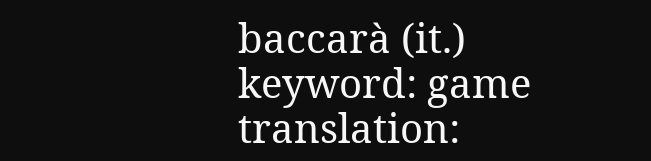baccarà (it.)
keyword: game
translation: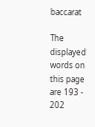baccarat

The displayed words on this page are 193 - 202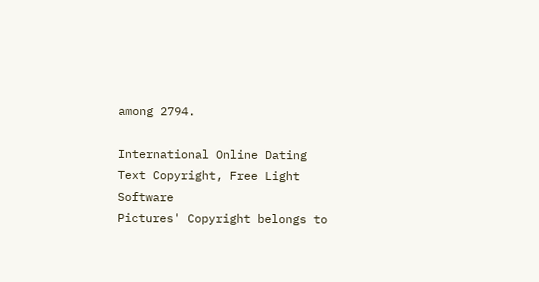among 2794.

International Online Dating
Text Copyright, Free Light Software
Pictures' Copyright belongs to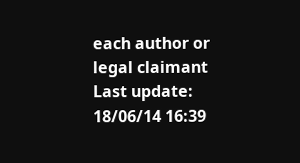each author or legal claimant
Last update: 18/06/14 16:39